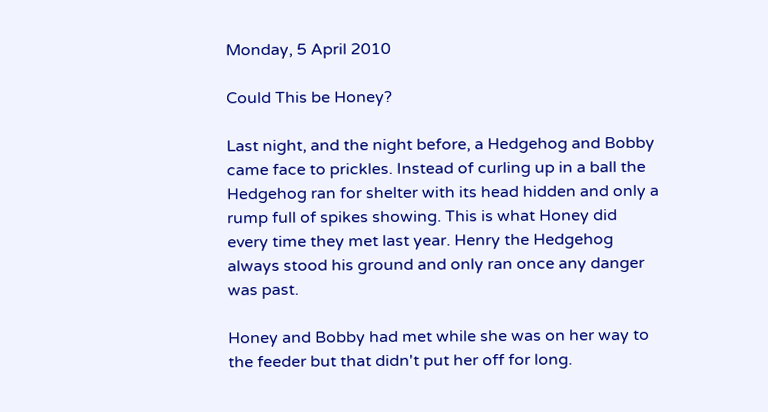Monday, 5 April 2010

Could This be Honey?

Last night, and the night before, a Hedgehog and Bobby came face to prickles. Instead of curling up in a ball the Hedgehog ran for shelter with its head hidden and only a rump full of spikes showing. This is what Honey did every time they met last year. Henry the Hedgehog always stood his ground and only ran once any danger was past.

Honey and Bobby had met while she was on her way to the feeder but that didn't put her off for long.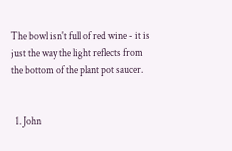The bowl isn't full of red wine - it is just the way the light reflects from the bottom of the plant pot saucer.


  1. John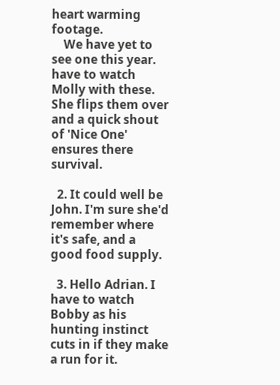heart warming footage.
    We have yet to see one this year. have to watch Molly with these. She flips them over and a quick shout of 'Nice One' ensures there survival.

  2. It could well be John. I'm sure she'd remember where it's safe, and a good food supply.

  3. Hello Adrian. I have to watch Bobby as his hunting instinct cuts in if they make a run for it.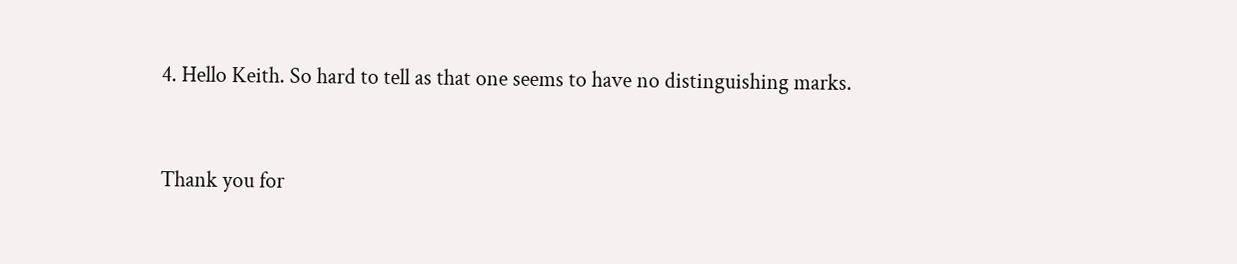4. Hello Keith. So hard to tell as that one seems to have no distinguishing marks.


Thank you for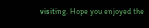visiting. Hope you enjoyed the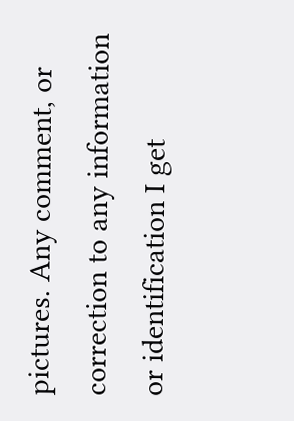pictures. Any comment, or correction to any information or identification I get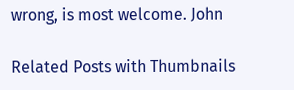wrong, is most welcome. John

Related Posts with Thumbnails